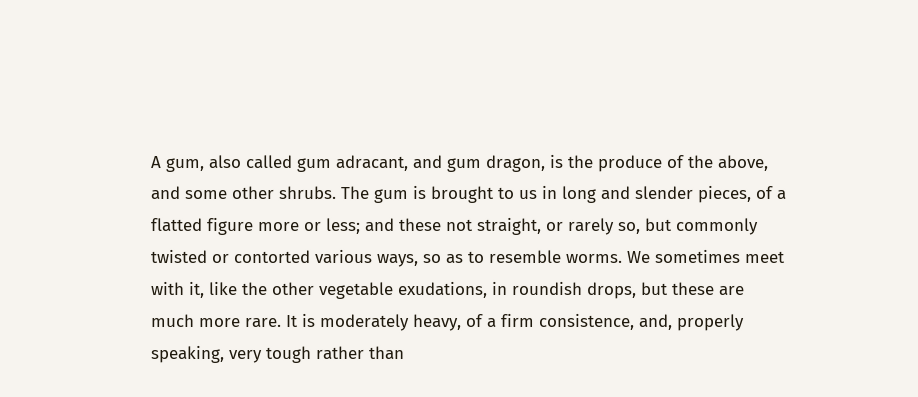A gum, also called gum adracant, and gum dragon, is the produce of the above, and some other shrubs. The gum is brought to us in long and slender pieces, of a flatted figure more or less; and these not straight, or rarely so, but commonly twisted or contorted various ways, so as to resemble worms. We sometimes meet with it, like the other vegetable exudations, in roundish drops, but these are much more rare. It is moderately heavy, of a firm consistence, and, properly speaking, very tough rather than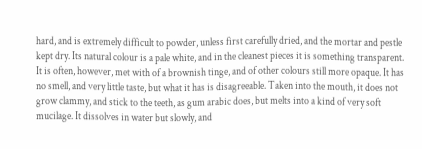hard, and is extremely difficult to powder, unless first carefully dried, and the mortar and pestle kept dry. Its natural colour is a pale white, and in the cleanest pieces it is something transparent. It is often, however, met with of a brownish tinge, and of other colours still more opaque. It has no smell, and very little taste, but what it has is disagreeable. Taken into the mouth, it does not grow clammy, and stick to the teeth, as gum arabic does, but melts into a kind of very soft mucilage. It dissolves in water but slowly, and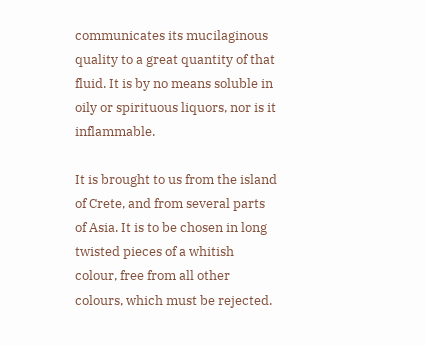communicates its mucilaginous quality to a great quantity of that fluid. It is by no means soluble in oily or spirituous liquors, nor is it inflammable.

It is brought to us from the island of Crete, and from several parts of Asia. It is to be chosen in long twisted pieces of a whitish colour, free from all other colours, which must be rejected.